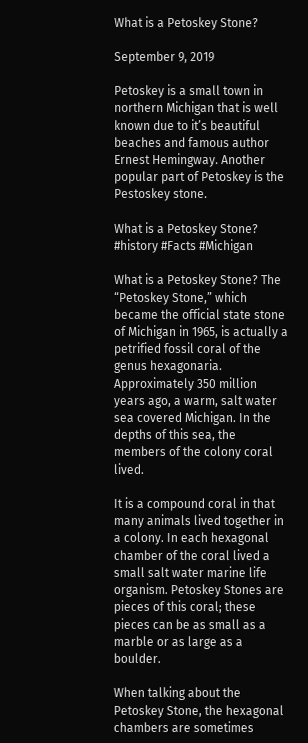What is a Petoskey Stone?

September 9, 2019

Petoskey is a small town in northern Michigan that is well known due to it’s beautiful beaches and famous author Ernest Hemingway. Another popular part of Petoskey is the Pestoskey stone.

What is a Petoskey Stone? #history #Facts #Michigan

What is a Petoskey Stone? The “Petoskey Stone,” which became the official state stone of Michigan in 1965, is actually a petrified fossil coral of the genus hexagonaria. Approximately 350 million years ago, a warm, salt water sea covered Michigan. In the depths of this sea, the members of the colony coral lived.

It is a compound coral in that many animals lived together in a colony. In each hexagonal chamber of the coral lived a small salt water marine life organism. Petoskey Stones are pieces of this coral; these pieces can be as small as a marble or as large as a boulder.

When talking about the Petoskey Stone, the hexagonal chambers are sometimes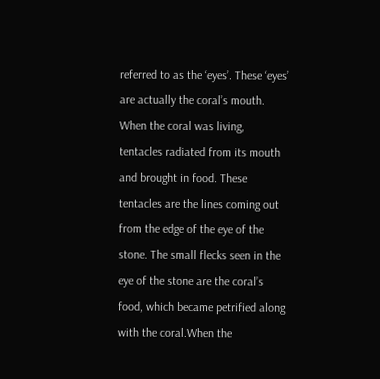referred to as the ‘eyes’. These ‘eyes’ are actually the coral’s mouth. When the coral was living, tentacles radiated from its mouth and brought in food. These tentacles are the lines coming out from the edge of the eye of the stone. The small flecks seen in the eye of the stone are the coral’s food, which became petrified along with the coral.When the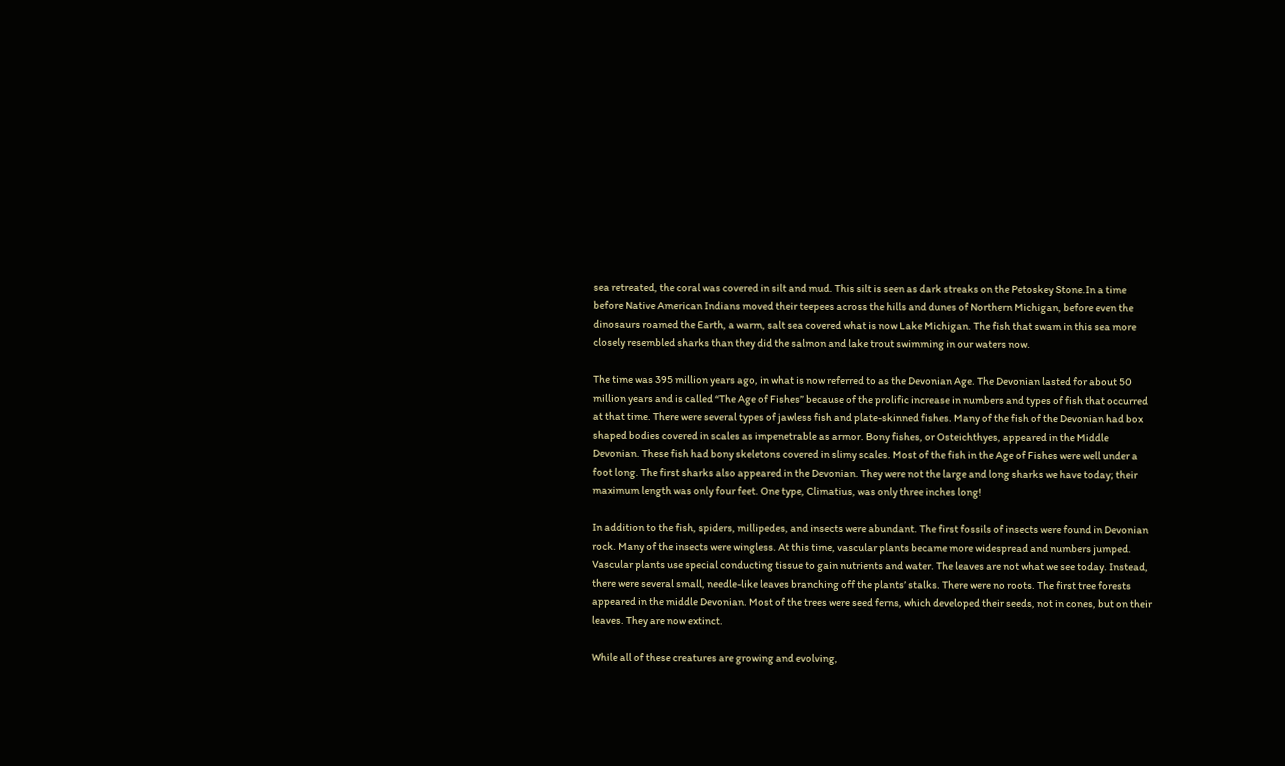sea retreated, the coral was covered in silt and mud. This silt is seen as dark streaks on the Petoskey Stone.In a time before Native American Indians moved their teepees across the hills and dunes of Northern Michigan, before even the dinosaurs roamed the Earth, a warm, salt sea covered what is now Lake Michigan. The fish that swam in this sea more closely resembled sharks than they did the salmon and lake trout swimming in our waters now.

The time was 395 million years ago, in what is now referred to as the Devonian Age. The Devonian lasted for about 50 million years and is called “The Age of Fishes” because of the prolific increase in numbers and types of fish that occurred at that time. There were several types of jawless fish and plate-skinned fishes. Many of the fish of the Devonian had box shaped bodies covered in scales as impenetrable as armor. Bony fishes, or Osteichthyes, appeared in the Middle Devonian. These fish had bony skeletons covered in slimy scales. Most of the fish in the Age of Fishes were well under a foot long. The first sharks also appeared in the Devonian. They were not the large and long sharks we have today; their maximum length was only four feet. One type, Climatius, was only three inches long!

In addition to the fish, spiders, millipedes, and insects were abundant. The first fossils of insects were found in Devonian rock. Many of the insects were wingless. At this time, vascular plants became more widespread and numbers jumped. Vascular plants use special conducting tissue to gain nutrients and water. The leaves are not what we see today. Instead, there were several small, needle-like leaves branching off the plants’ stalks. There were no roots. The first tree forests appeared in the middle Devonian. Most of the trees were seed ferns, which developed their seeds, not in cones, but on their leaves. They are now extinct.

While all of these creatures are growing and evolving,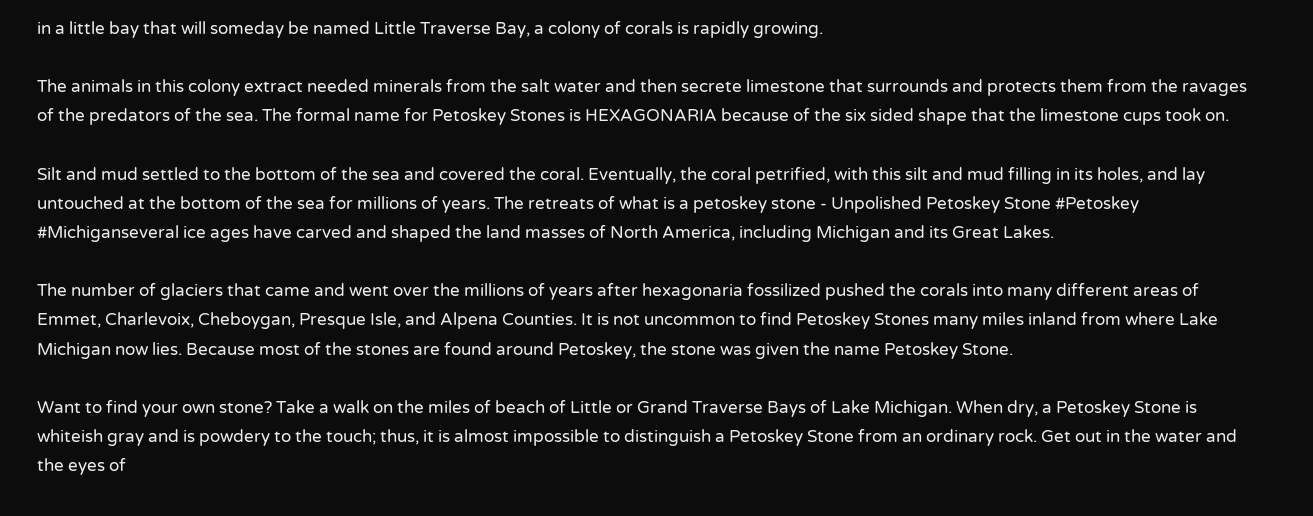in a little bay that will someday be named Little Traverse Bay, a colony of corals is rapidly growing.

The animals in this colony extract needed minerals from the salt water and then secrete limestone that surrounds and protects them from the ravages of the predators of the sea. The formal name for Petoskey Stones is HEXAGONARIA because of the six sided shape that the limestone cups took on.

Silt and mud settled to the bottom of the sea and covered the coral. Eventually, the coral petrified, with this silt and mud filling in its holes, and lay untouched at the bottom of the sea for millions of years. The retreats of what is a petoskey stone - Unpolished Petoskey Stone #Petoskey #Michiganseveral ice ages have carved and shaped the land masses of North America, including Michigan and its Great Lakes.

The number of glaciers that came and went over the millions of years after hexagonaria fossilized pushed the corals into many different areas of Emmet, Charlevoix, Cheboygan, Presque Isle, and Alpena Counties. It is not uncommon to find Petoskey Stones many miles inland from where Lake Michigan now lies. Because most of the stones are found around Petoskey, the stone was given the name Petoskey Stone.

Want to find your own stone? Take a walk on the miles of beach of Little or Grand Traverse Bays of Lake Michigan. When dry, a Petoskey Stone is whiteish gray and is powdery to the touch; thus, it is almost impossible to distinguish a Petoskey Stone from an ordinary rock. Get out in the water and the eyes of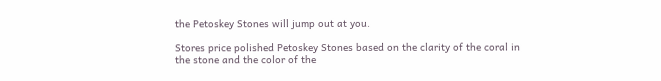the Petoskey Stones will jump out at you.

Stores price polished Petoskey Stones based on the clarity of the coral in the stone and the color of the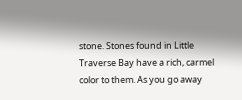stone. Stones found in Little Traverse Bay have a rich, carmel color to them. As you go away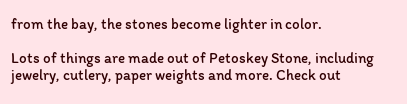from the bay, the stones become lighter in color.

Lots of things are made out of Petoskey Stone, including jewelry, cutlery, paper weights and more. Check out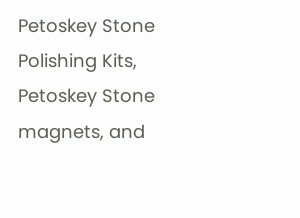Petoskey Stone Polishing Kits, Petoskey Stone magnets, and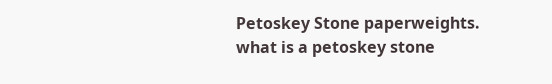Petoskey Stone paperweights.
what is a petoskey stone